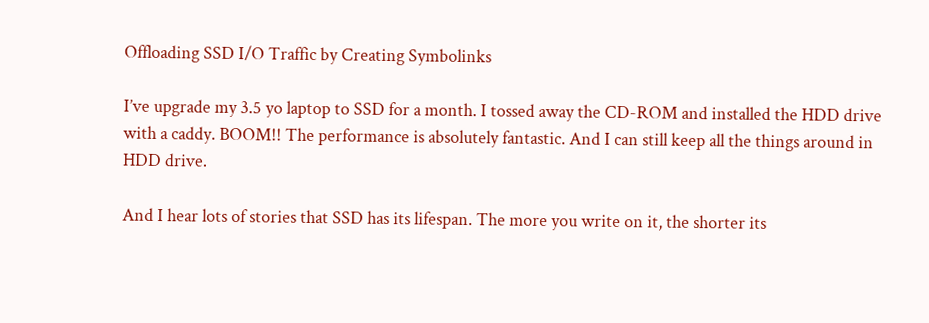Offloading SSD I/O Traffic by Creating Symbolinks

I’ve upgrade my 3.5 yo laptop to SSD for a month. I tossed away the CD-ROM and installed the HDD drive with a caddy. BOOM!! The performance is absolutely fantastic. And I can still keep all the things around in HDD drive.

And I hear lots of stories that SSD has its lifespan. The more you write on it, the shorter its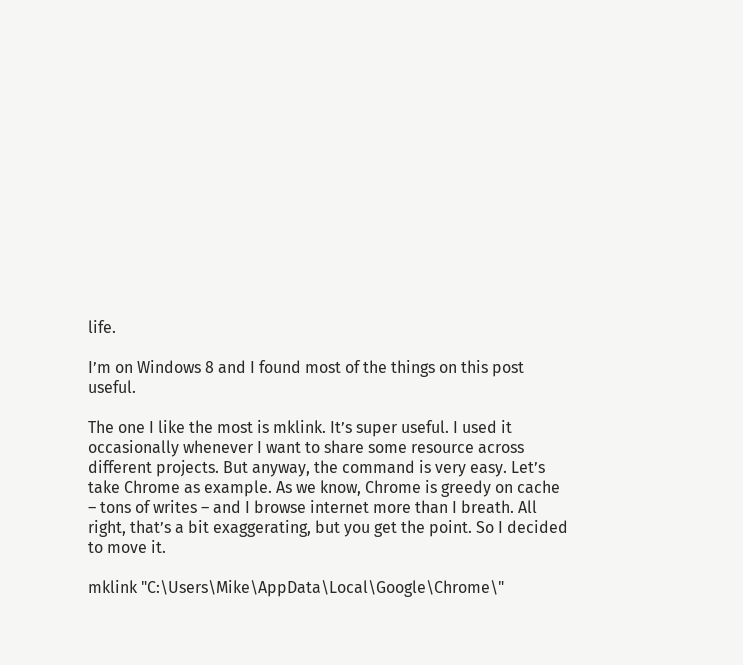life.

I’m on Windows 8 and I found most of the things on this post useful.

The one I like the most is mklink. It’s super useful. I used it occasionally whenever I want to share some resource across different projects. But anyway, the command is very easy. Let’s take Chrome as example. As we know, Chrome is greedy on cache – tons of writes – and I browse internet more than I breath. All right, that’s a bit exaggerating, but you get the point. So I decided to move it.

mklink "C:\Users\Mike\AppData\Local\Google\Chrome\"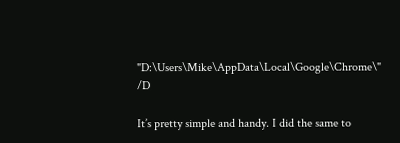"D:\Users\Mike\AppData\Local\Google\Chrome\" /D

It’s pretty simple and handy. I did the same to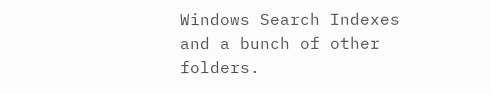Windows Search Indexes and a bunch of other folders.